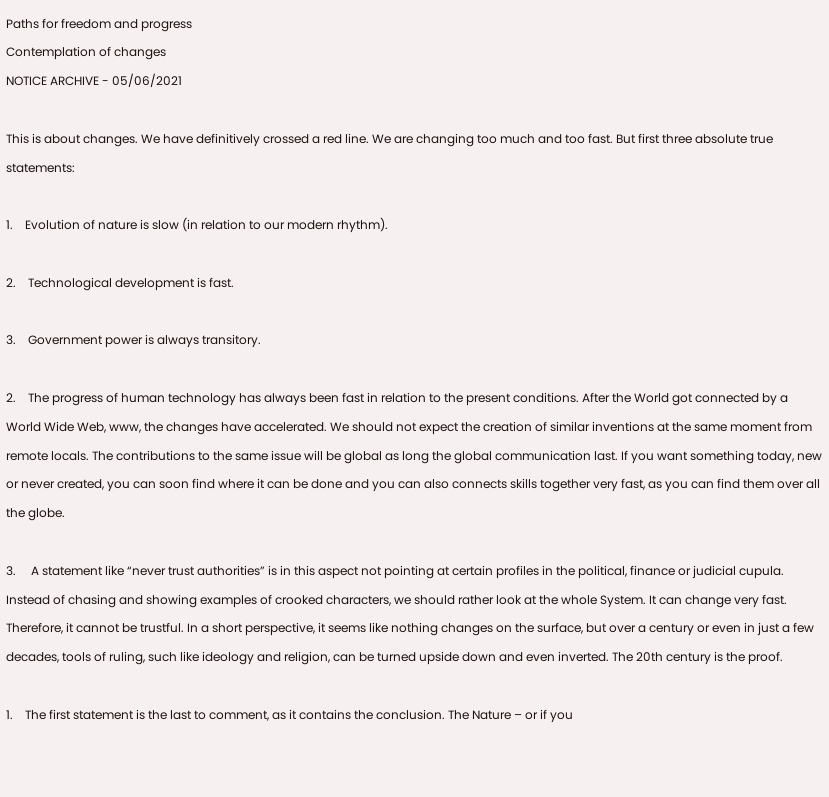Paths for freedom and progress
Contemplation of changes
NOTICE ARCHIVE - 05/06/2021

This is about changes. We have definitively crossed a red line. We are changing too much and too fast. But first three absolute true statements:

1.    Evolution of nature is slow (in relation to our modern rhythm).

2.    Technological development is fast.

3.    Government power is always transitory.

2.    The progress of human technology has always been fast in relation to the present conditions. After the World got connected by a World Wide Web, www, the changes have accelerated. We should not expect the creation of similar inventions at the same moment from remote locals. The contributions to the same issue will be global as long the global communication last. If you want something today, new or never created, you can soon find where it can be done and you can also connects skills together very fast, as you can find them over all the globe.

3.     A statement like “never trust authorities” is in this aspect not pointing at certain profiles in the political, finance or judicial cupula. Instead of chasing and showing examples of crooked characters, we should rather look at the whole System. It can change very fast. Therefore, it cannot be trustful. In a short perspective, it seems like nothing changes on the surface, but over a century or even in just a few decades, tools of ruling, such like ideology and religion, can be turned upside down and even inverted. The 20th century is the proof.

1.    The first statement is the last to comment, as it contains the conclusion. The Nature – or if you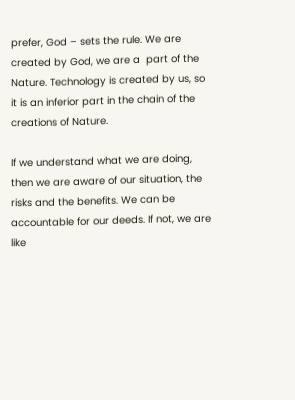prefer, God – sets the rule. We are created by God, we are a  part of the Nature. Technology is created by us, so it is an inferior part in the chain of the creations of Nature.

If we understand what we are doing, then we are aware of our situation, the risks and the benefits. We can be accountable for our deeds. If not, we are like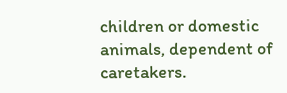children or domestic animals, dependent of caretakers.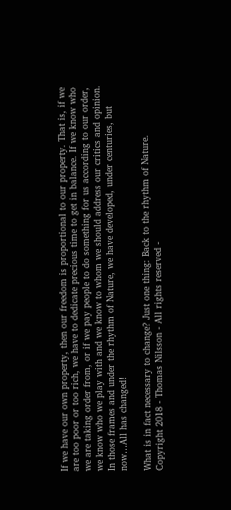If we have our own property, then our freedom is proportional to our property. That is, if we are too poor or too rich, we have to dedicate precious time to get in balance. If we know who we are taking order from, or if we pay people to do something for us according to our order, we know who we play with and we know to whom we should address our critics and opinion. In those frames and under the rhythm of Nature, we have developed, under centuries, but now…All has changed!

What is in fact necessary to change? Just one thing: Back to the rhythm of Nature.
Copyright 2018 - Thomas Nilsson - All rights reserved -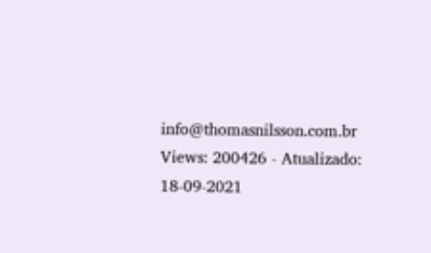info@thomasnilsson.com.br
Views: 200426 - Atualizado: 18-09-2021